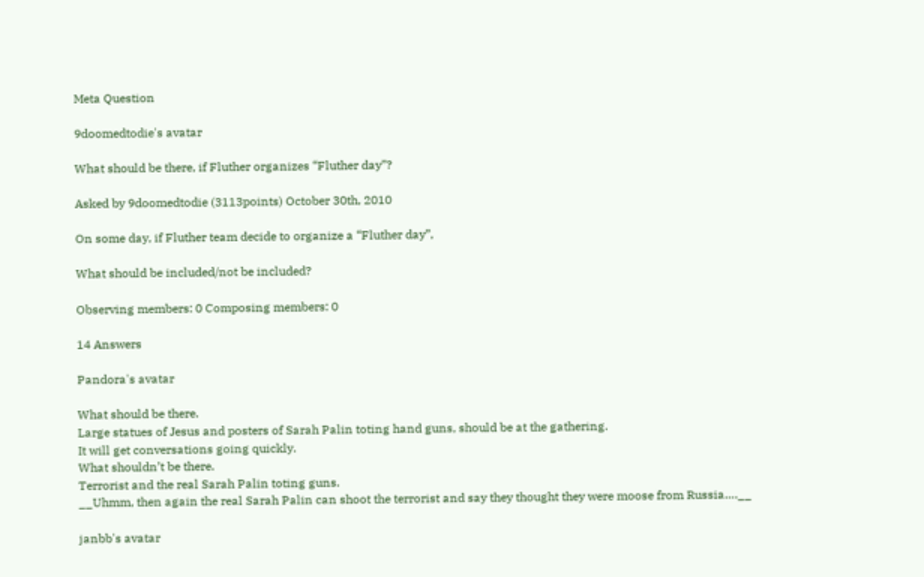Meta Question

9doomedtodie's avatar

What should be there, if Fluther organizes “Fluther day”?

Asked by 9doomedtodie (3113points) October 30th, 2010

On some day, if Fluther team decide to organize a “Fluther day”,

What should be included/not be included?

Observing members: 0 Composing members: 0

14 Answers

Pandora's avatar

What should be there.
Large statues of Jesus and posters of Sarah Palin toting hand guns, should be at the gathering.
It will get conversations going quickly.
What shouldn’t be there.
Terrorist and the real Sarah Palin toting guns.
__Uhmm, then again the real Sarah Palin can shoot the terrorist and say they thought they were moose from Russia….__

janbb's avatar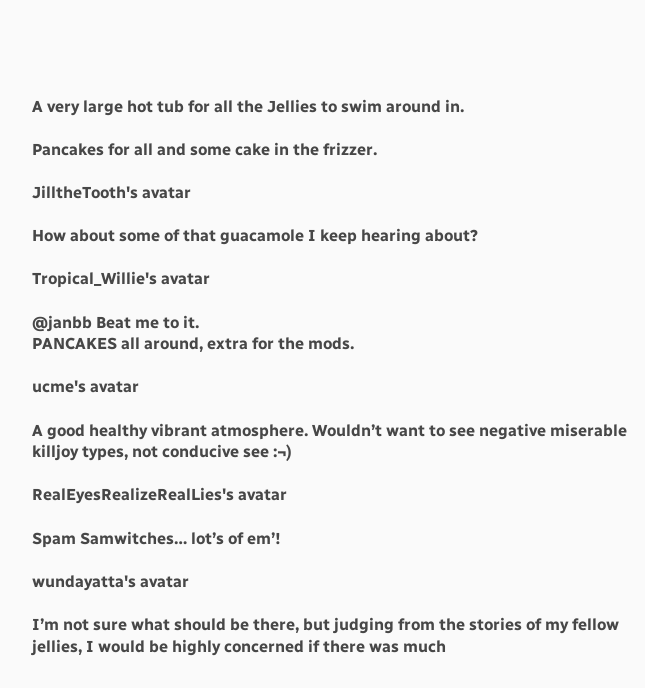A very large hot tub for all the Jellies to swim around in.

Pancakes for all and some cake in the frizzer.

JilltheTooth's avatar

How about some of that guacamole I keep hearing about?

Tropical_Willie's avatar

@janbb Beat me to it.
PANCAKES all around, extra for the mods.

ucme's avatar

A good healthy vibrant atmosphere. Wouldn’t want to see negative miserable killjoy types, not conducive see :¬)

RealEyesRealizeRealLies's avatar

Spam Samwitches… lot’s of em’!

wundayatta's avatar

I’m not sure what should be there, but judging from the stories of my fellow jellies, I would be highly concerned if there was much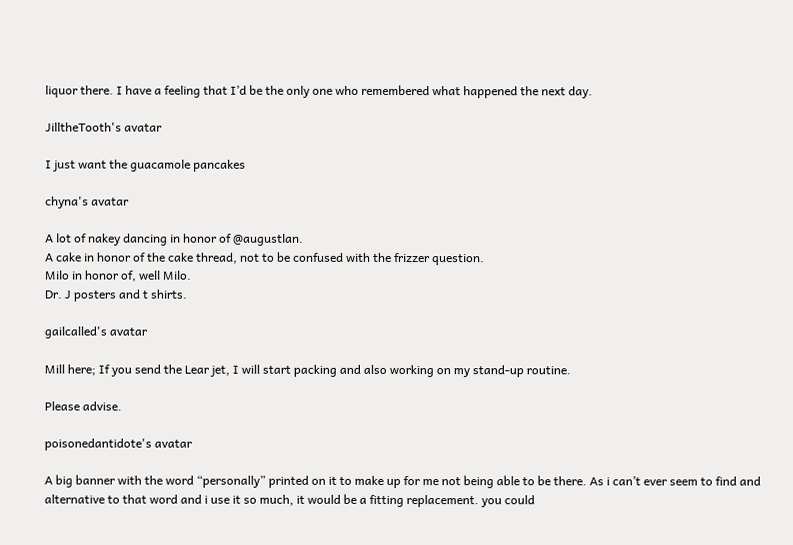liquor there. I have a feeling that I’d be the only one who remembered what happened the next day.

JilltheTooth's avatar

I just want the guacamole pancakes

chyna's avatar

A lot of nakey dancing in honor of @augustlan.
A cake in honor of the cake thread, not to be confused with the frizzer question.
Milo in honor of, well Milo.
Dr. J posters and t shirts.

gailcalled's avatar

Mill here; If you send the Lear jet, I will start packing and also working on my stand-up routine.

Please advise.

poisonedantidote's avatar

A big banner with the word “personally” printed on it to make up for me not being able to be there. As i can’t ever seem to find and alternative to that word and i use it so much, it would be a fitting replacement. you could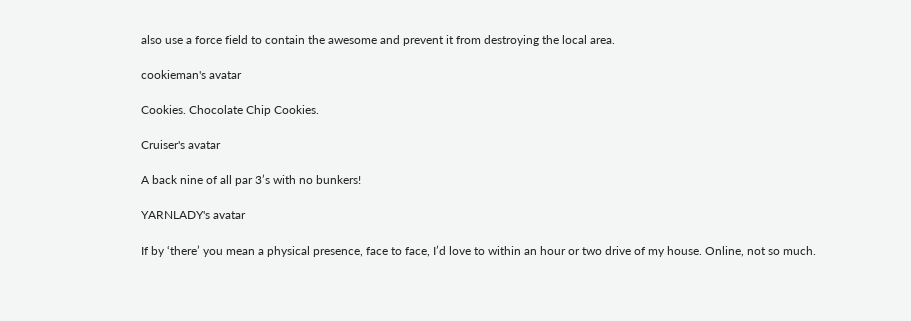also use a force field to contain the awesome and prevent it from destroying the local area.

cookieman's avatar

Cookies. Chocolate Chip Cookies.

Cruiser's avatar

A back nine of all par 3’s with no bunkers!

YARNLADY's avatar

If by ‘there’ you mean a physical presence, face to face, I’d love to within an hour or two drive of my house. Online, not so much.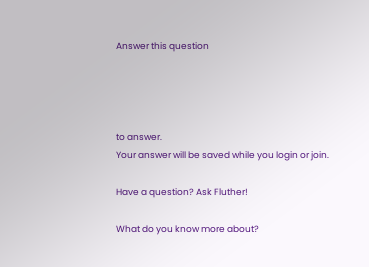Answer this question




to answer.
Your answer will be saved while you login or join.

Have a question? Ask Fluther!

What do you know more about?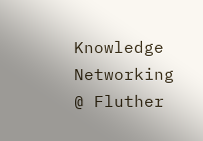Knowledge Networking @ Fluther